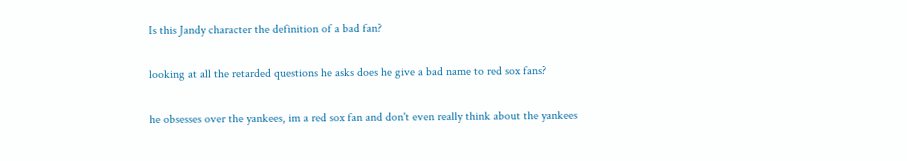Is this Jandy character the definition of a bad fan?

looking at all the retarded questions he asks does he give a bad name to red sox fans?

he obsesses over the yankees, im a red sox fan and don't even really think about the yankees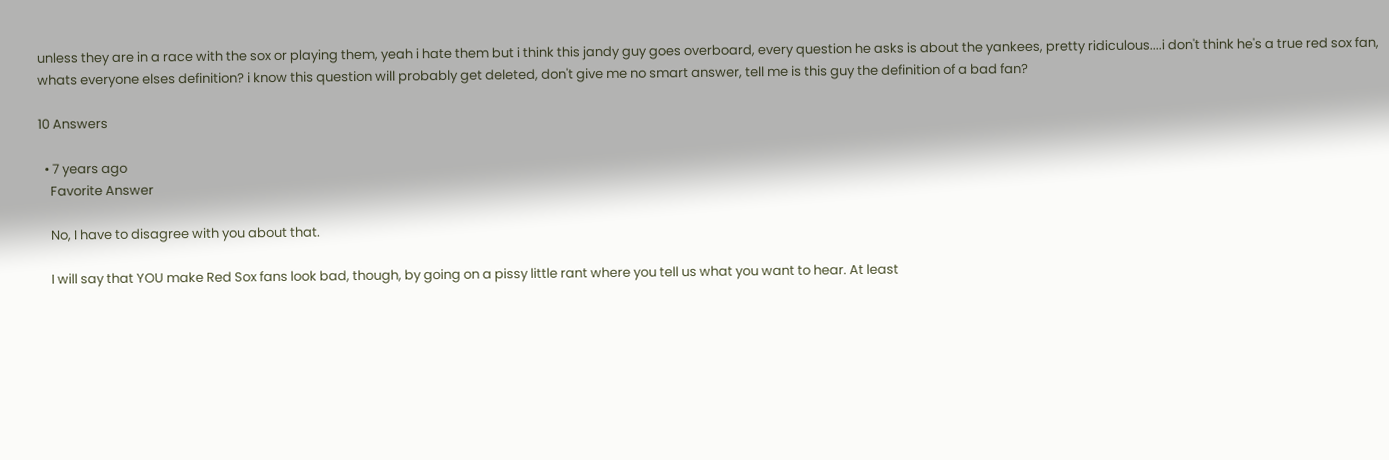unless they are in a race with the sox or playing them, yeah i hate them but i think this jandy guy goes overboard, every question he asks is about the yankees, pretty ridiculous....i don't think he's a true red sox fan, whats everyone elses definition? i know this question will probably get deleted, don't give me no smart answer, tell me is this guy the definition of a bad fan?

10 Answers

  • 7 years ago
    Favorite Answer

    No, I have to disagree with you about that.

    I will say that YOU make Red Sox fans look bad, though, by going on a pissy little rant where you tell us what you want to hear. At least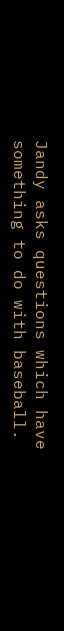Jandy asks questions which have something to do with baseball.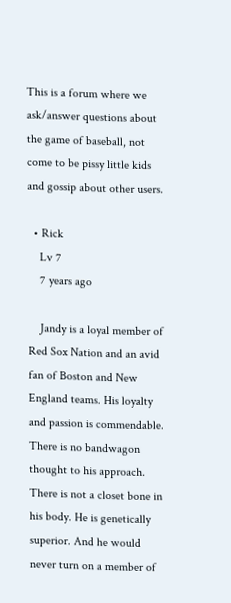This is a forum where we ask/answer questions about the game of baseball, not come to be pissy little kids and gossip about other users.

  • Rick
    Lv 7
    7 years ago

    Jandy is a loyal member of Red Sox Nation and an avid fan of Boston and New England teams. His loyalty and passion is commendable. There is no bandwagon thought to his approach. There is not a closet bone in his body. He is genetically superior. And he would never turn on a member of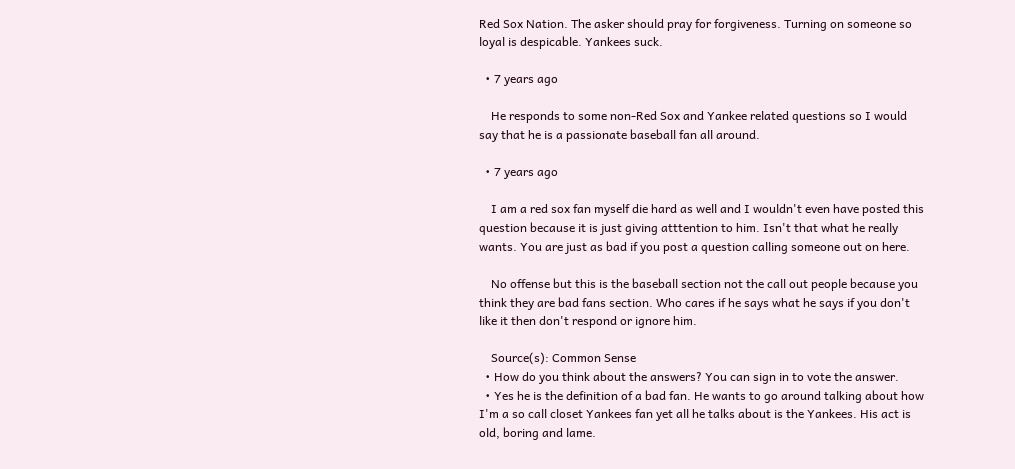Red Sox Nation. The asker should pray for forgiveness. Turning on someone so loyal is despicable. Yankees suck.

  • 7 years ago

    He responds to some non-Red Sox and Yankee related questions so I would say that he is a passionate baseball fan all around.

  • 7 years ago

    I am a red sox fan myself die hard as well and I wouldn't even have posted this question because it is just giving atttention to him. Isn't that what he really wants. You are just as bad if you post a question calling someone out on here.

    No offense but this is the baseball section not the call out people because you think they are bad fans section. Who cares if he says what he says if you don't like it then don't respond or ignore him.

    Source(s): Common Sense
  • How do you think about the answers? You can sign in to vote the answer.
  • Yes he is the definition of a bad fan. He wants to go around talking about how I'm a so call closet Yankees fan yet all he talks about is the Yankees. His act is old, boring and lame.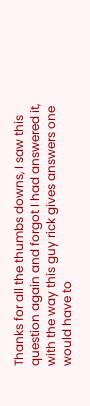Thanks for all the thumbs downs, I saw this question again and forgot I had answered it, with the way this guy rick gives answers one would have to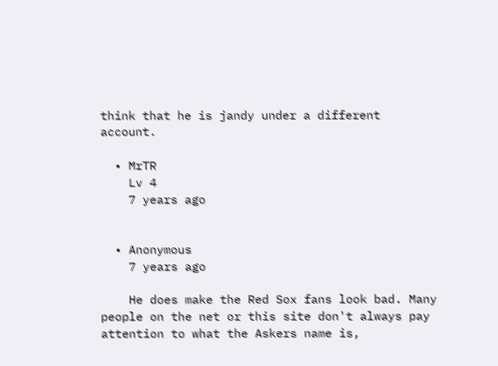think that he is jandy under a different account.

  • MrTR
    Lv 4
    7 years ago


  • Anonymous
    7 years ago

    He does make the Red Sox fans look bad. Many people on the net or this site don't always pay attention to what the Askers name is,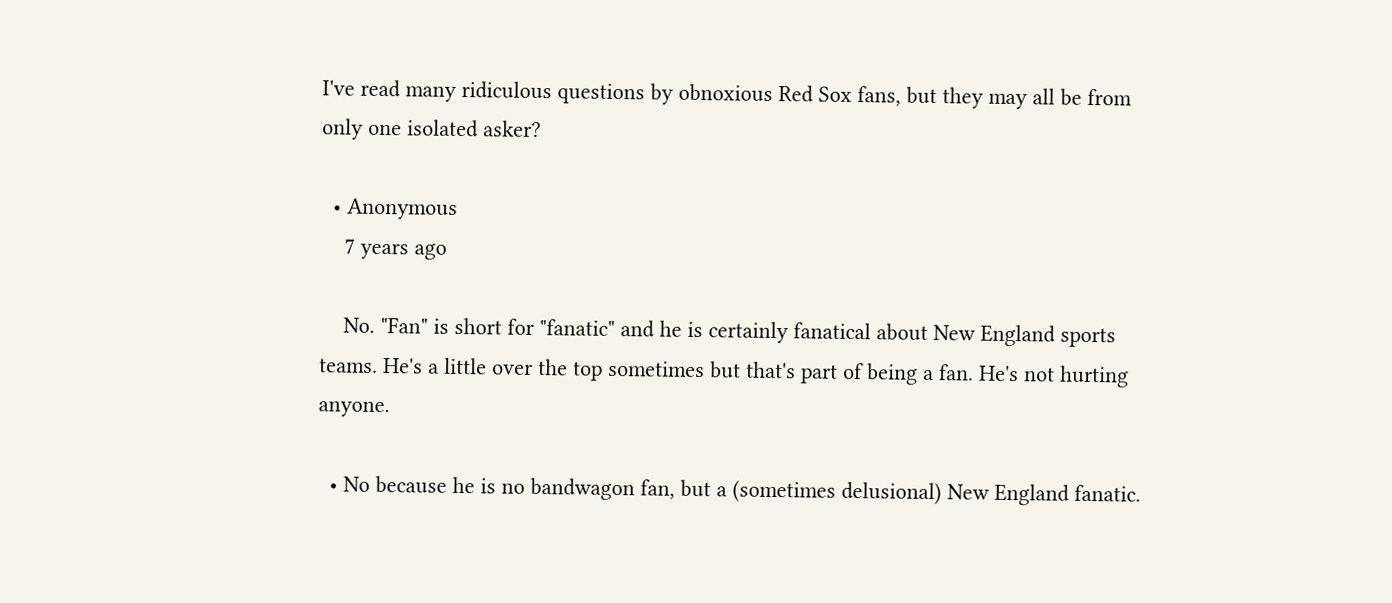I've read many ridiculous questions by obnoxious Red Sox fans, but they may all be from only one isolated asker?

  • Anonymous
    7 years ago

    No. "Fan" is short for "fanatic" and he is certainly fanatical about New England sports teams. He's a little over the top sometimes but that's part of being a fan. He's not hurting anyone.

  • No because he is no bandwagon fan, but a (sometimes delusional) New England fanatic.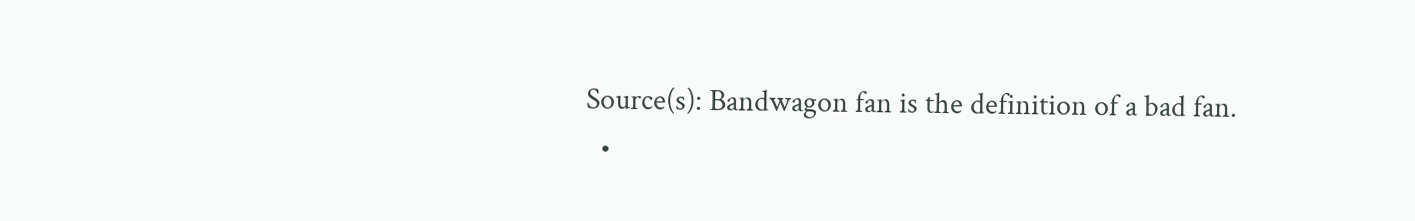Source(s): Bandwagon fan is the definition of a bad fan.
  •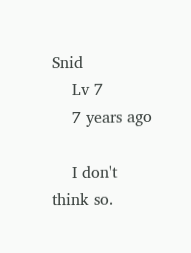Snid
    Lv 7
    7 years ago

    I don't think so.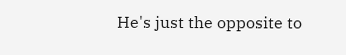He's just the opposite to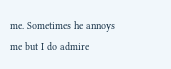me. Sometimes he annoys me but I do admire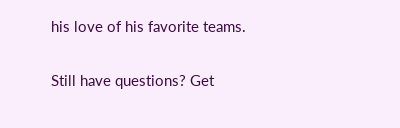his love of his favorite teams.

Still have questions? Get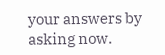your answers by asking now.